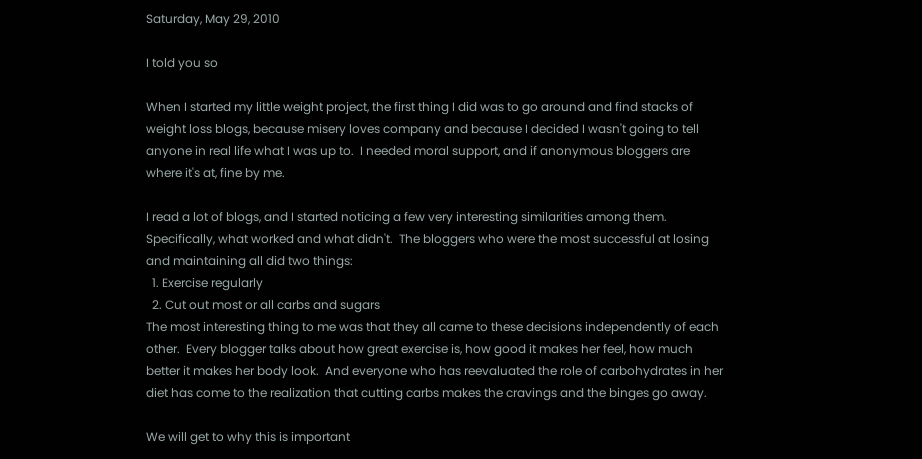Saturday, May 29, 2010

I told you so

When I started my little weight project, the first thing I did was to go around and find stacks of weight loss blogs, because misery loves company and because I decided I wasn't going to tell anyone in real life what I was up to.  I needed moral support, and if anonymous bloggers are where it's at, fine by me.

I read a lot of blogs, and I started noticing a few very interesting similarities among them.  Specifically, what worked and what didn't.  The bloggers who were the most successful at losing and maintaining all did two things:
  1. Exercise regularly
  2. Cut out most or all carbs and sugars
The most interesting thing to me was that they all came to these decisions independently of each other.  Every blogger talks about how great exercise is, how good it makes her feel, how much better it makes her body look.  And everyone who has reevaluated the role of carbohydrates in her diet has come to the realization that cutting carbs makes the cravings and the binges go away.

We will get to why this is important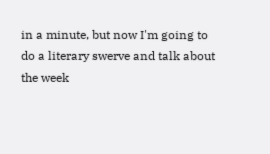in a minute, but now I'm going to do a literary swerve and talk about the week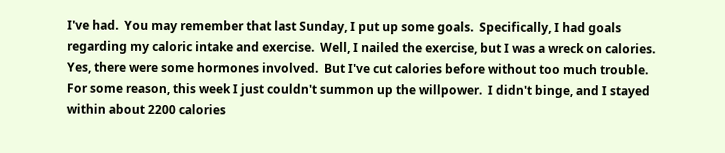I've had.  You may remember that last Sunday, I put up some goals.  Specifically, I had goals regarding my caloric intake and exercise.  Well, I nailed the exercise, but I was a wreck on calories.  Yes, there were some hormones involved.  But I've cut calories before without too much trouble.  For some reason, this week I just couldn't summon up the willpower.  I didn't binge, and I stayed within about 2200 calories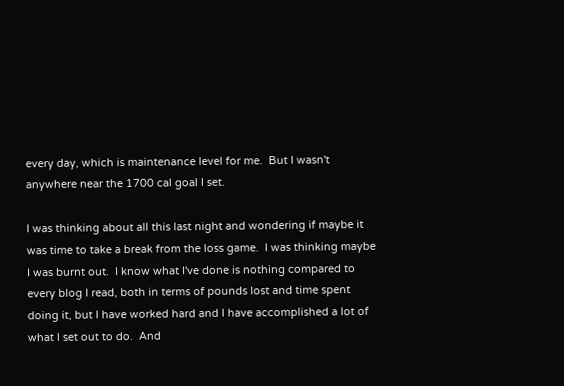every day, which is maintenance level for me.  But I wasn't anywhere near the 1700 cal goal I set.

I was thinking about all this last night and wondering if maybe it was time to take a break from the loss game.  I was thinking maybe I was burnt out.  I know what I've done is nothing compared to every blog I read, both in terms of pounds lost and time spent doing it, but I have worked hard and I have accomplished a lot of what I set out to do.  And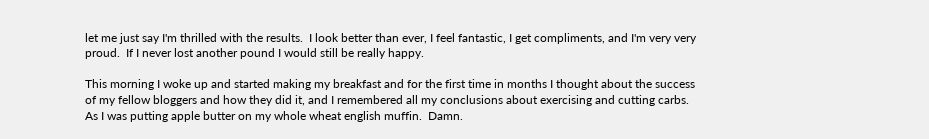let me just say I'm thrilled with the results.  I look better than ever, I feel fantastic, I get compliments, and I'm very very proud.  If I never lost another pound I would still be really happy.

This morning I woke up and started making my breakfast and for the first time in months I thought about the success of my fellow bloggers and how they did it, and I remembered all my conclusions about exercising and cutting carbs.  As I was putting apple butter on my whole wheat english muffin.  Damn.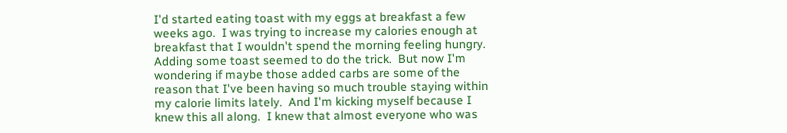I'd started eating toast with my eggs at breakfast a few weeks ago.  I was trying to increase my calories enough at breakfast that I wouldn't spend the morning feeling hungry.  Adding some toast seemed to do the trick.  But now I'm wondering if maybe those added carbs are some of the reason that I've been having so much trouble staying within my calorie limits lately.  And I'm kicking myself because I knew this all along.  I knew that almost everyone who was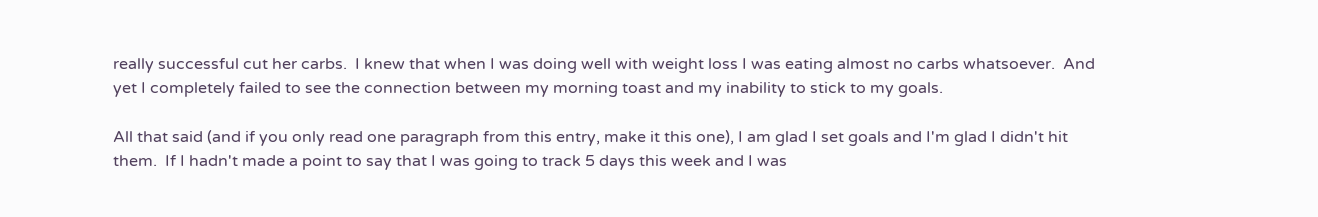really successful cut her carbs.  I knew that when I was doing well with weight loss I was eating almost no carbs whatsoever.  And yet I completely failed to see the connection between my morning toast and my inability to stick to my goals.

All that said (and if you only read one paragraph from this entry, make it this one), I am glad I set goals and I'm glad I didn't hit them.  If I hadn't made a point to say that I was going to track 5 days this week and I was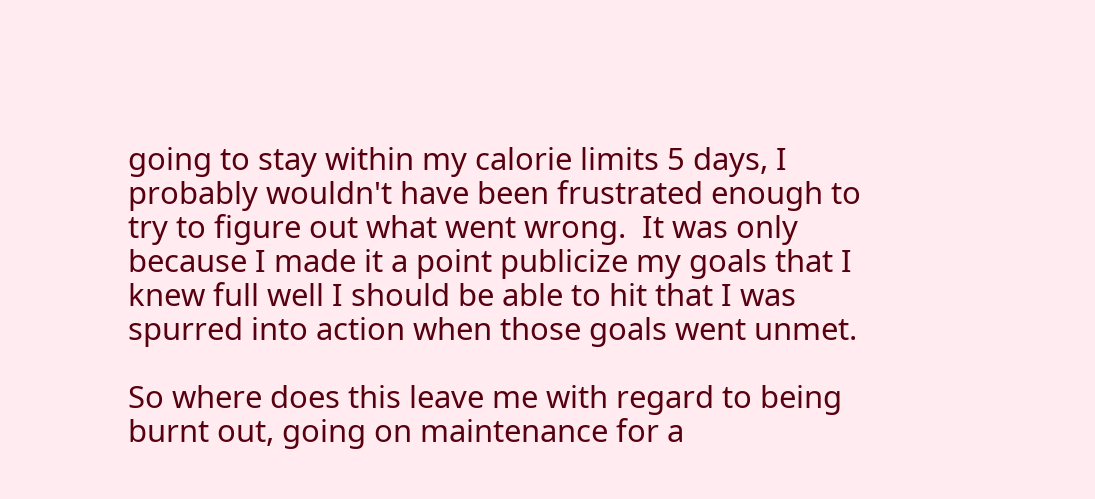going to stay within my calorie limits 5 days, I probably wouldn't have been frustrated enough to try to figure out what went wrong.  It was only because I made it a point publicize my goals that I knew full well I should be able to hit that I was spurred into action when those goals went unmet.

So where does this leave me with regard to being burnt out, going on maintenance for a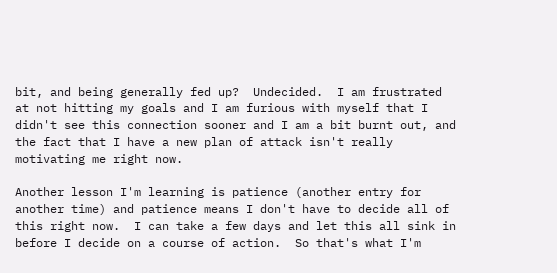bit, and being generally fed up?  Undecided.  I am frustrated at not hitting my goals and I am furious with myself that I didn't see this connection sooner and I am a bit burnt out, and the fact that I have a new plan of attack isn't really motivating me right now.

Another lesson I'm learning is patience (another entry for another time) and patience means I don't have to decide all of this right now.  I can take a few days and let this all sink in before I decide on a course of action.  So that's what I'm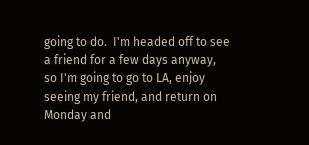going to do.  I'm headed off to see a friend for a few days anyway, so I'm going to go to LA, enjoy seeing my friend, and return on Monday and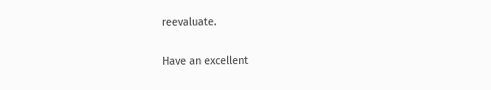reevaluate.

Have an excellent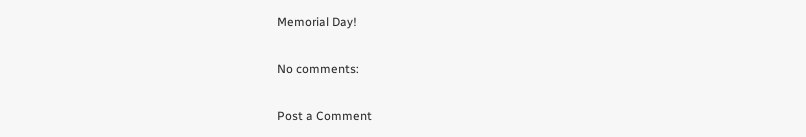Memorial Day!

No comments:

Post a Comment